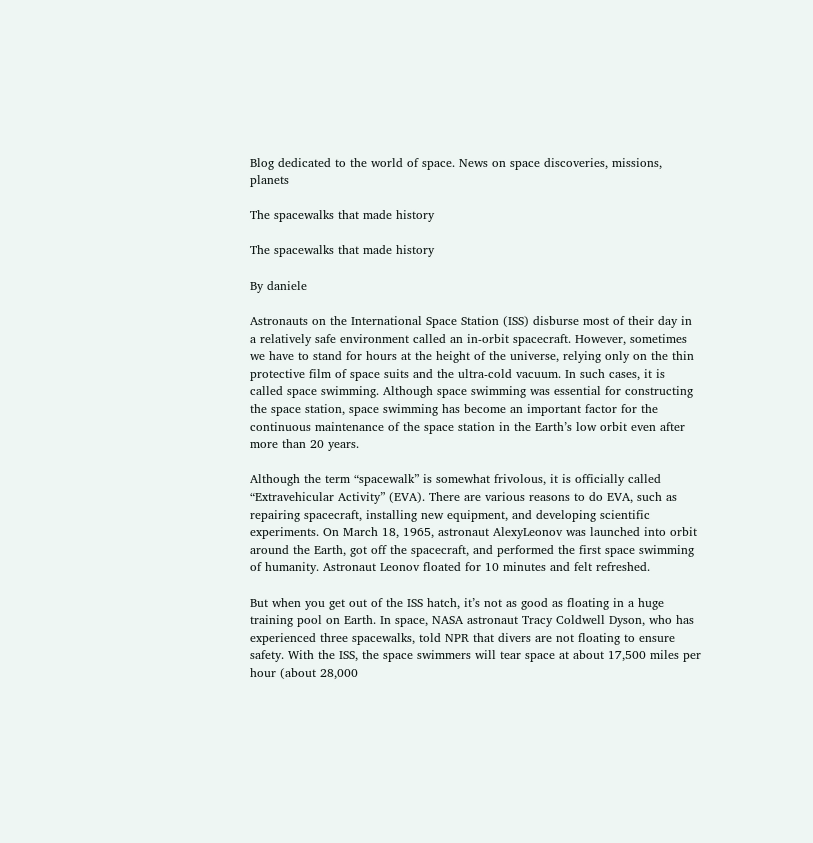Blog dedicated to the world of space. News on space discoveries, missions, planets

The spacewalks that made history

The spacewalks that made history

By daniele

Astronauts on the International Space Station (ISS) disburse most of their day in a relatively safe environment called an in-orbit spacecraft. However, sometimes we have to stand for hours at the height of the universe, relying only on the thin protective film of space suits and the ultra-cold vacuum. In such cases, it is called space swimming. Although space swimming was essential for constructing the space station, space swimming has become an important factor for the continuous maintenance of the space station in the Earth’s low orbit even after more than 20 years.

Although the term “spacewalk” is somewhat frivolous, it is officially called “Extravehicular Activity” (EVA). There are various reasons to do EVA, such as repairing spacecraft, installing new equipment, and developing scientific experiments. On March 18, 1965, astronaut AlexyLeonov was launched into orbit around the Earth, got off the spacecraft, and performed the first space swimming of humanity. Astronaut Leonov floated for 10 minutes and felt refreshed.

But when you get out of the ISS hatch, it’s not as good as floating in a huge training pool on Earth. In space, NASA astronaut Tracy Coldwell Dyson, who has experienced three spacewalks, told NPR that divers are not floating to ensure safety. With the ISS, the space swimmers will tear space at about 17,500 miles per hour (about 28,000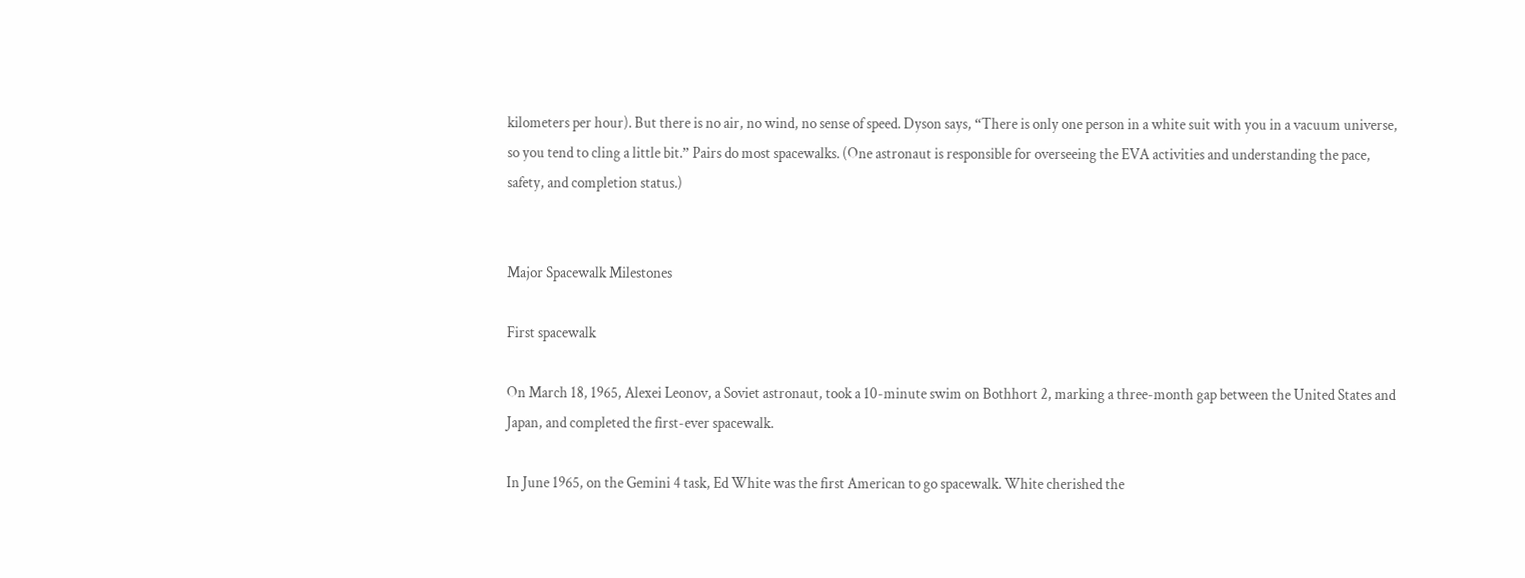kilometers per hour). But there is no air, no wind, no sense of speed. Dyson says, “There is only one person in a white suit with you in a vacuum universe, so you tend to cling a little bit.” Pairs do most spacewalks. (One astronaut is responsible for overseeing the EVA activities and understanding the pace, safety, and completion status.)


Major Spacewalk Milestones

First spacewalk

On March 18, 1965, Alexei Leonov, a Soviet astronaut, took a 10-minute swim on Bothhort 2, marking a three-month gap between the United States and Japan, and completed the first-ever spacewalk.

In June 1965, on the Gemini 4 task, Ed White was the first American to go spacewalk. White cherished the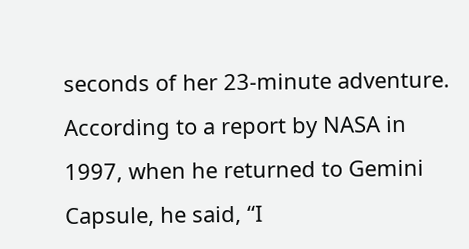seconds of her 23-minute adventure. According to a report by NASA in 1997, when he returned to Gemini Capsule, he said, “I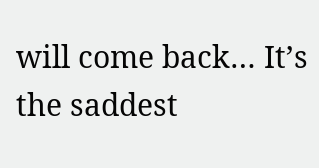will come back… It’s the saddest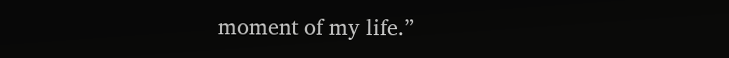moment of my life.”